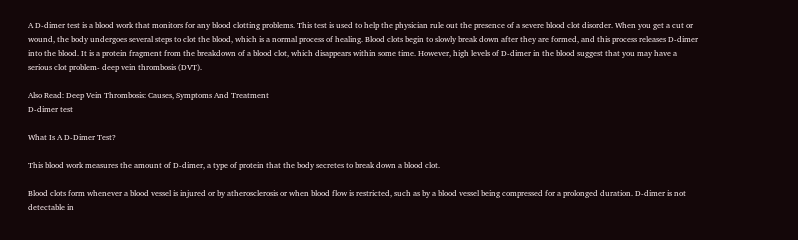A D-dimer test is a blood work that monitors for any blood clotting problems. This test is used to help the physician rule out the presence of a severe blood clot disorder. When you get a cut or wound, the body undergoes several steps to clot the blood, which is a normal process of healing. Blood clots begin to slowly break down after they are formed, and this process releases D-dimer into the blood. It is a protein fragment from the breakdown of a blood clot, which disappears within some time. However, high levels of D-dimer in the blood suggest that you may have a serious clot problem- deep vein thrombosis (DVT).

Also Read: Deep Vein Thrombosis: Causes, Symptoms And Treatment
D-dimer test

What Is A D-Dimer Test?

This blood work measures the amount of D-dimer, a type of protein that the body secretes to break down a blood clot.

Blood clots form whenever a blood vessel is injured or by atherosclerosis or when blood flow is restricted, such as by a blood vessel being compressed for a prolonged duration. D-dimer is not detectable in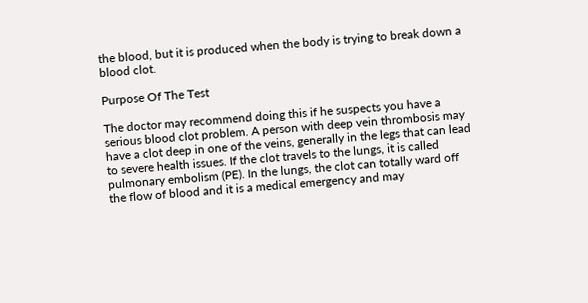the blood, but it is produced when the body is trying to break down a blood clot.

Purpose Of The Test

The doctor may recommend doing this if he suspects you have a serious blood clot problem. A person with deep vein thrombosis may have a clot deep in one of the veins, generally in the legs that can lead to severe health issues. If the clot travels to the lungs, it is called pulmonary embolism (PE). In the lungs, the clot can totally ward off the flow of blood and it is a medical emergency and may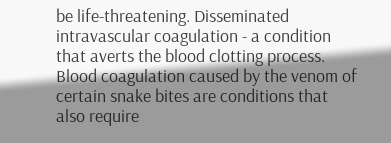be life-threatening. Disseminated intravascular coagulation - a condition that averts the blood clotting process. Blood coagulation caused by the venom of certain snake bites are conditions that also require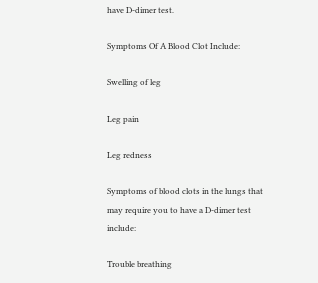have D-dimer test.

Symptoms Of A Blood Clot Include:

Swelling of leg

Leg pain

Leg redness

Symptoms of blood clots in the lungs that may require you to have a D-dimer test include:

Trouble breathing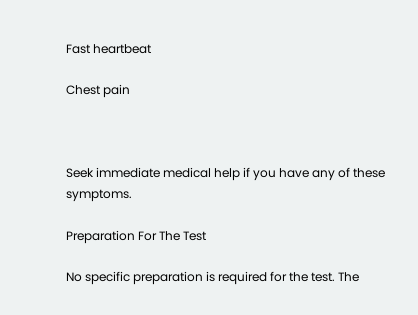Fast heartbeat

Chest pain



Seek immediate medical help if you have any of these symptoms.

Preparation For The Test

No specific preparation is required for the test. The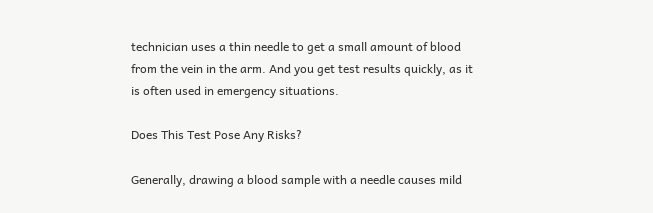technician uses a thin needle to get a small amount of blood from the vein in the arm. And you get test results quickly, as it is often used in emergency situations.

Does This Test Pose Any Risks?

Generally, drawing a blood sample with a needle causes mild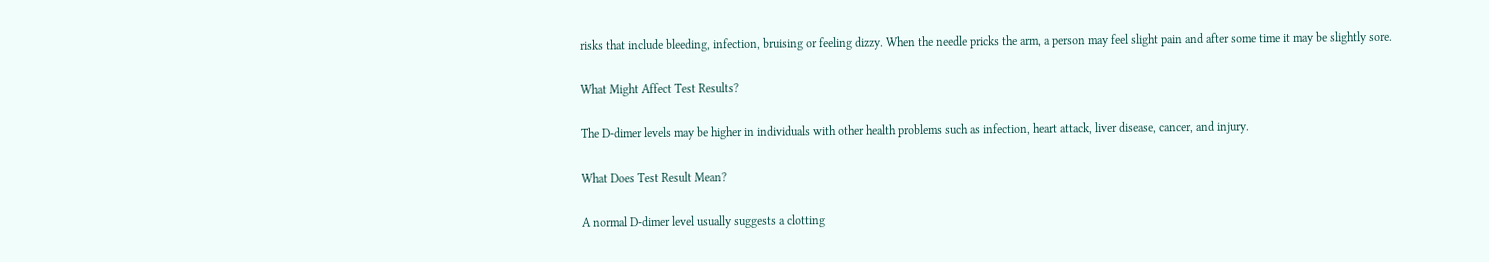risks that include bleeding, infection, bruising or feeling dizzy. When the needle pricks the arm, a person may feel slight pain and after some time it may be slightly sore.

What Might Affect Test Results?

The D-dimer levels may be higher in individuals with other health problems such as infection, heart attack, liver disease, cancer, and injury.

What Does Test Result Mean?

A normal D-dimer level usually suggests a clotting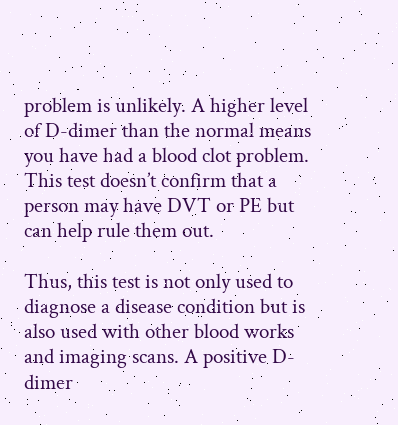problem is unlikely. A higher level of D-dimer than the normal means you have had a blood clot problem. This test doesn’t confirm that a person may have DVT or PE but can help rule them out.

Thus, this test is not only used to diagnose a disease condition but is also used with other blood works and imaging scans. A positive D-dimer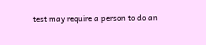test may require a person to do an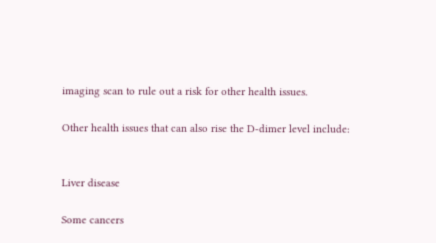imaging scan to rule out a risk for other health issues.

Other health issues that can also rise the D-dimer level include:


Liver disease

Some cancers